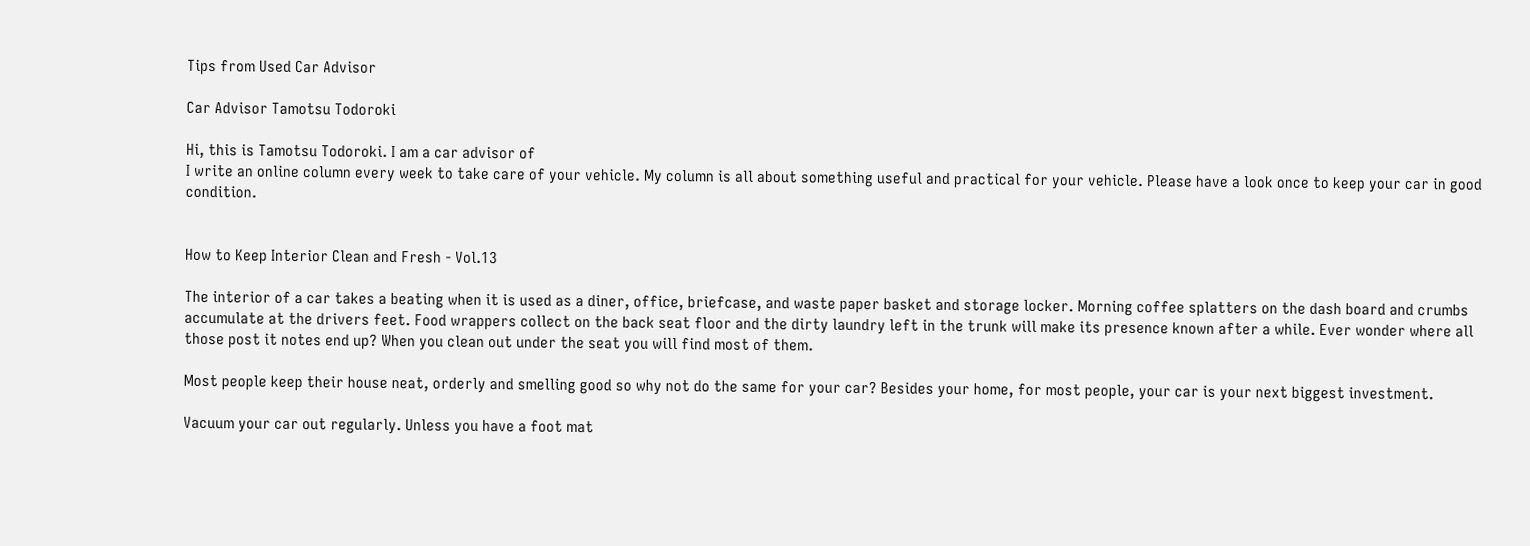Tips from Used Car Advisor

Car Advisor Tamotsu Todoroki

Hi, this is Tamotsu Todoroki. I am a car advisor of
I write an online column every week to take care of your vehicle. My column is all about something useful and practical for your vehicle. Please have a look once to keep your car in good condition.


How to Keep Interior Clean and Fresh - Vol.13

The interior of a car takes a beating when it is used as a diner, office, briefcase, and waste paper basket and storage locker. Morning coffee splatters on the dash board and crumbs accumulate at the drivers feet. Food wrappers collect on the back seat floor and the dirty laundry left in the trunk will make its presence known after a while. Ever wonder where all those post it notes end up? When you clean out under the seat you will find most of them.

Most people keep their house neat, orderly and smelling good so why not do the same for your car? Besides your home, for most people, your car is your next biggest investment.

Vacuum your car out regularly. Unless you have a foot mat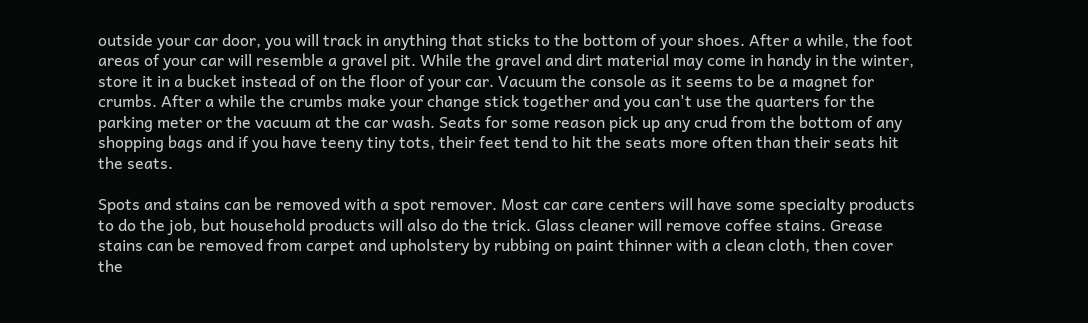outside your car door, you will track in anything that sticks to the bottom of your shoes. After a while, the foot areas of your car will resemble a gravel pit. While the gravel and dirt material may come in handy in the winter, store it in a bucket instead of on the floor of your car. Vacuum the console as it seems to be a magnet for crumbs. After a while the crumbs make your change stick together and you can't use the quarters for the parking meter or the vacuum at the car wash. Seats for some reason pick up any crud from the bottom of any shopping bags and if you have teeny tiny tots, their feet tend to hit the seats more often than their seats hit the seats.

Spots and stains can be removed with a spot remover. Most car care centers will have some specialty products to do the job, but household products will also do the trick. Glass cleaner will remove coffee stains. Grease stains can be removed from carpet and upholstery by rubbing on paint thinner with a clean cloth, then cover the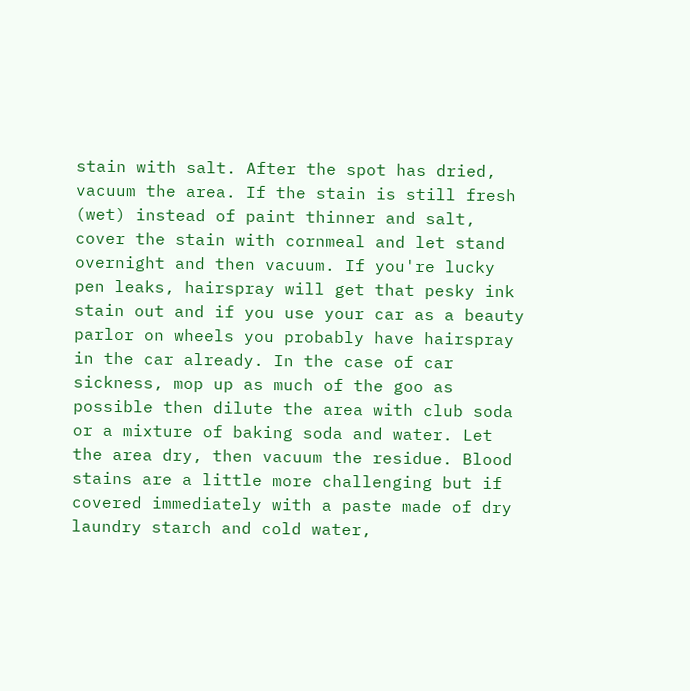stain with salt. After the spot has dried, vacuum the area. If the stain is still fresh (wet) instead of paint thinner and salt, cover the stain with cornmeal and let stand overnight and then vacuum. If you're lucky pen leaks, hairspray will get that pesky ink stain out and if you use your car as a beauty parlor on wheels you probably have hairspray in the car already. In the case of car sickness, mop up as much of the goo as possible then dilute the area with club soda or a mixture of baking soda and water. Let the area dry, then vacuum the residue. Blood stains are a little more challenging but if covered immediately with a paste made of dry laundry starch and cold water,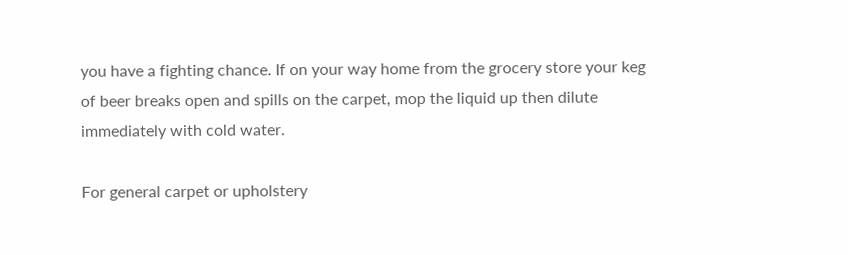you have a fighting chance. If on your way home from the grocery store your keg of beer breaks open and spills on the carpet, mop the liquid up then dilute immediately with cold water.

For general carpet or upholstery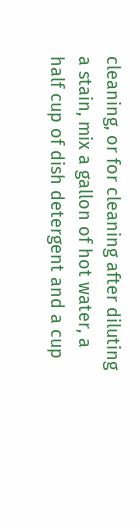cleaning, or for cleaning after diluting a stain, mix a gallon of hot water, a half cup of dish detergent and a cup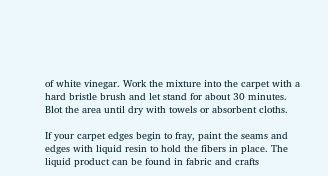of white vinegar. Work the mixture into the carpet with a hard bristle brush and let stand for about 30 minutes. Blot the area until dry with towels or absorbent cloths.

If your carpet edges begin to fray, paint the seams and edges with liquid resin to hold the fibers in place. The liquid product can be found in fabric and crafts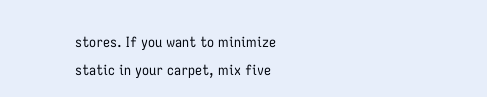stores. If you want to minimize static in your carpet, mix five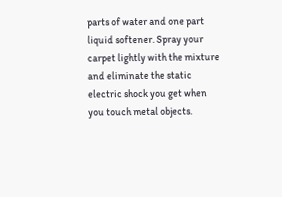parts of water and one part liquid softener. Spray your carpet lightly with the mixture and eliminate the static electric shock you get when you touch metal objects.